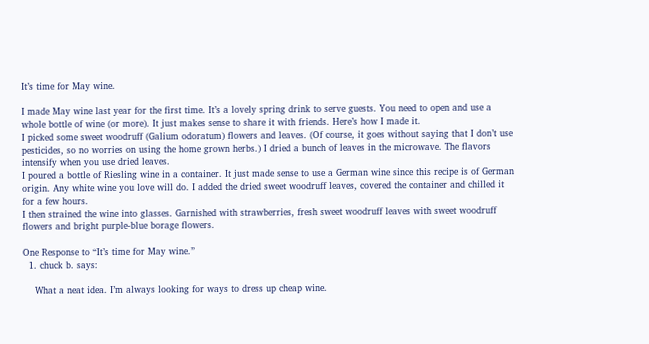It’s time for May wine.

I made May wine last year for the first time. It’s a lovely spring drink to serve guests. You need to open and use a whole bottle of wine (or more). It just makes sense to share it with friends. Here’s how I made it.
I picked some sweet woodruff (Galium odoratum) flowers and leaves. (Of course, it goes without saying that I don’t use pesticides, so no worries on using the home grown herbs.) I dried a bunch of leaves in the microwave. The flavors intensify when you use dried leaves.
I poured a bottle of Riesling wine in a container. It just made sense to use a German wine since this recipe is of German origin. Any white wine you love will do. I added the dried sweet woodruff leaves, covered the container and chilled it for a few hours.
I then strained the wine into glasses. Garnished with strawberries, fresh sweet woodruff leaves with sweet woodruff flowers and bright purple-blue borage flowers.

One Response to “It’s time for May wine.”
  1. chuck b. says:

    What a neat idea. I’m always looking for ways to dress up cheap wine.